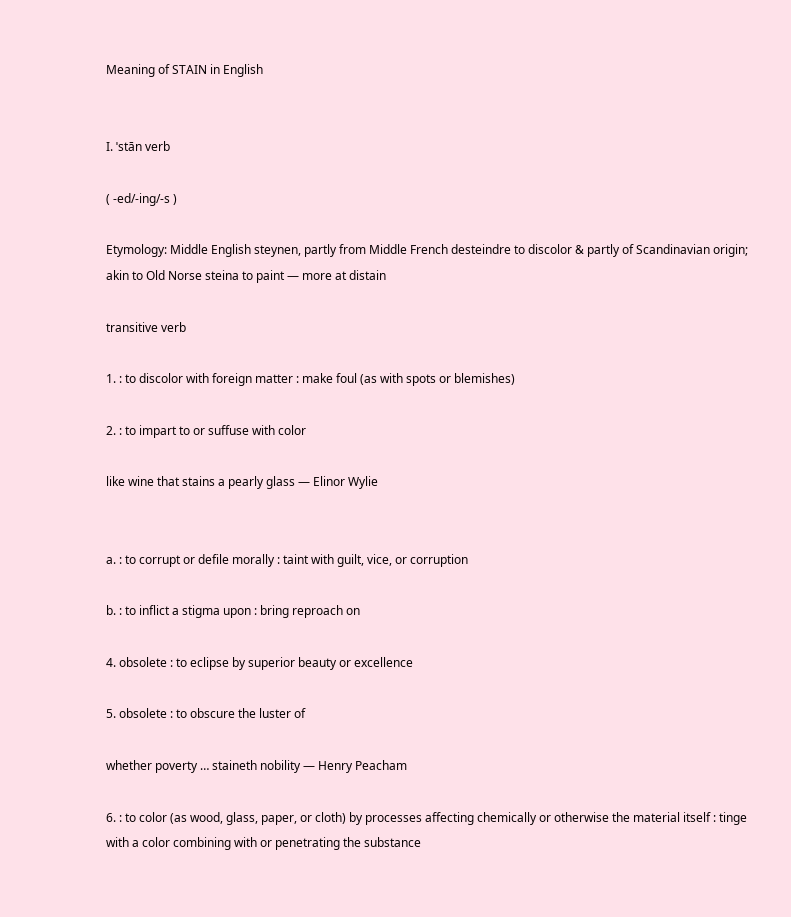Meaning of STAIN in English


I. ˈstān verb

( -ed/-ing/-s )

Etymology: Middle English steynen, partly from Middle French desteindre to discolor & partly of Scandinavian origin; akin to Old Norse steina to paint — more at distain

transitive verb

1. : to discolor with foreign matter : make foul (as with spots or blemishes)

2. : to impart to or suffuse with color

like wine that stains a pearly glass — Elinor Wylie


a. : to corrupt or defile morally : taint with guilt, vice, or corruption

b. : to inflict a stigma upon : bring reproach on

4. obsolete : to eclipse by superior beauty or excellence

5. obsolete : to obscure the luster of

whether poverty … staineth nobility — Henry Peacham

6. : to color (as wood, glass, paper, or cloth) by processes affecting chemically or otherwise the material itself : tinge with a color combining with or penetrating the substance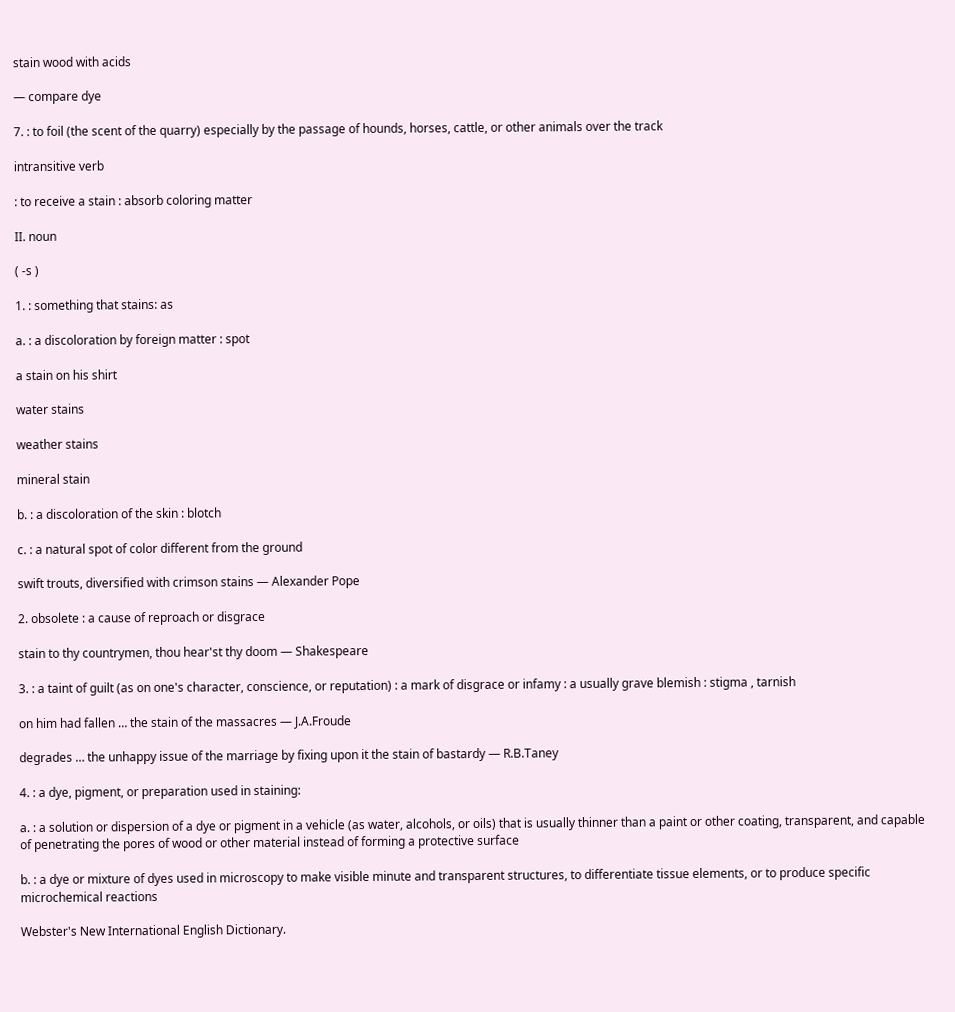stain wood with acids

— compare dye

7. : to foil (the scent of the quarry) especially by the passage of hounds, horses, cattle, or other animals over the track

intransitive verb

: to receive a stain : absorb coloring matter

II. noun

( -s )

1. : something that stains: as

a. : a discoloration by foreign matter : spot

a stain on his shirt

water stains

weather stains

mineral stain

b. : a discoloration of the skin : blotch

c. : a natural spot of color different from the ground

swift trouts, diversified with crimson stains — Alexander Pope

2. obsolete : a cause of reproach or disgrace

stain to thy countrymen, thou hear'st thy doom — Shakespeare

3. : a taint of guilt (as on one's character, conscience, or reputation) : a mark of disgrace or infamy : a usually grave blemish : stigma , tarnish

on him had fallen … the stain of the massacres — J.A.Froude

degrades … the unhappy issue of the marriage by fixing upon it the stain of bastardy — R.B.Taney

4. : a dye, pigment, or preparation used in staining:

a. : a solution or dispersion of a dye or pigment in a vehicle (as water, alcohols, or oils) that is usually thinner than a paint or other coating, transparent, and capable of penetrating the pores of wood or other material instead of forming a protective surface

b. : a dye or mixture of dyes used in microscopy to make visible minute and transparent structures, to differentiate tissue elements, or to produce specific microchemical reactions

Webster's New International English Dictionary.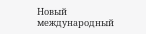Новый международный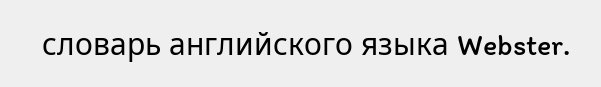словарь английского языка Webster.